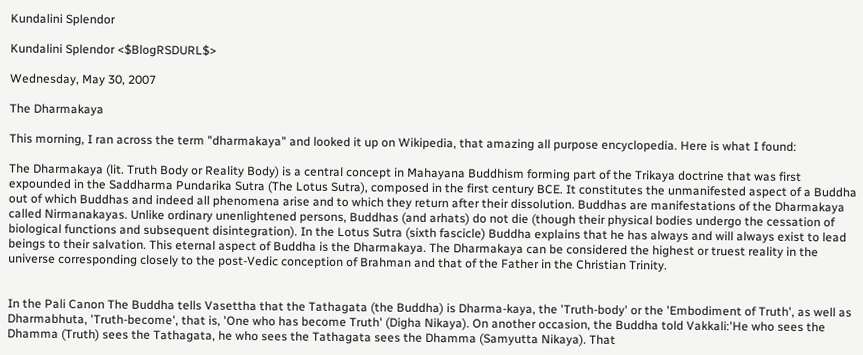Kundalini Splendor

Kundalini Splendor <$BlogRSDURL$>

Wednesday, May 30, 2007

The Dharmakaya

This morning, I ran across the term "dharmakaya" and looked it up on Wikipedia, that amazing all purpose encyclopedia. Here is what I found:

The Dharmakaya (lit. Truth Body or Reality Body) is a central concept in Mahayana Buddhism forming part of the Trikaya doctrine that was first expounded in the Saddharma Pundarika Sutra (The Lotus Sutra), composed in the first century BCE. It constitutes the unmanifested aspect of a Buddha out of which Buddhas and indeed all phenomena arise and to which they return after their dissolution. Buddhas are manifestations of the Dharmakaya called Nirmanakayas. Unlike ordinary unenlightened persons, Buddhas (and arhats) do not die (though their physical bodies undergo the cessation of biological functions and subsequent disintegration). In the Lotus Sutra (sixth fascicle) Buddha explains that he has always and will always exist to lead beings to their salvation. This eternal aspect of Buddha is the Dharmakaya. The Dharmakaya can be considered the highest or truest reality in the universe corresponding closely to the post-Vedic conception of Brahman and that of the Father in the Christian Trinity.


In the Pali Canon The Buddha tells Vasettha that the Tathagata (the Buddha) is Dharma-kaya, the 'Truth-body' or the 'Embodiment of Truth', as well as Dharmabhuta, 'Truth-become', that is, 'One who has become Truth' (Digha Nikaya). On another occasion, the Buddha told Vakkali:'He who sees the Dhamma (Truth) sees the Tathagata, he who sees the Tathagata sees the Dhamma (Samyutta Nikaya). That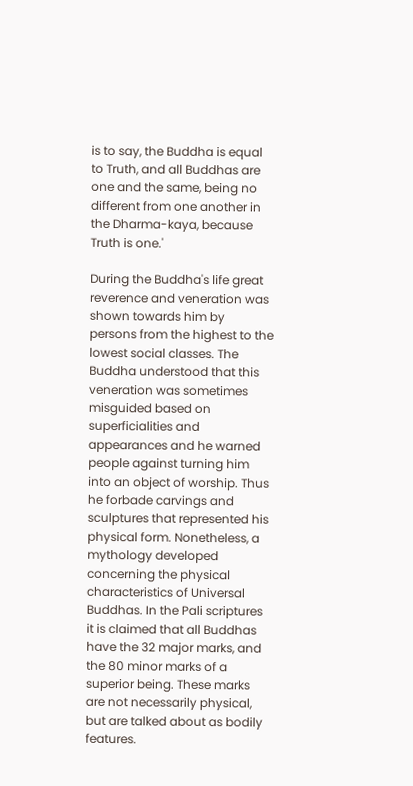is to say, the Buddha is equal to Truth, and all Buddhas are one and the same, being no different from one another in the Dharma-kaya, because Truth is one.'

During the Buddha's life great reverence and veneration was shown towards him by persons from the highest to the lowest social classes. The Buddha understood that this veneration was sometimes misguided based on superficialities and appearances and he warned people against turning him into an object of worship. Thus he forbade carvings and sculptures that represented his physical form. Nonetheless, a mythology developed concerning the physical characteristics of Universal Buddhas. In the Pali scriptures it is claimed that all Buddhas have the 32 major marks, and the 80 minor marks of a superior being. These marks are not necessarily physical, but are talked about as bodily features.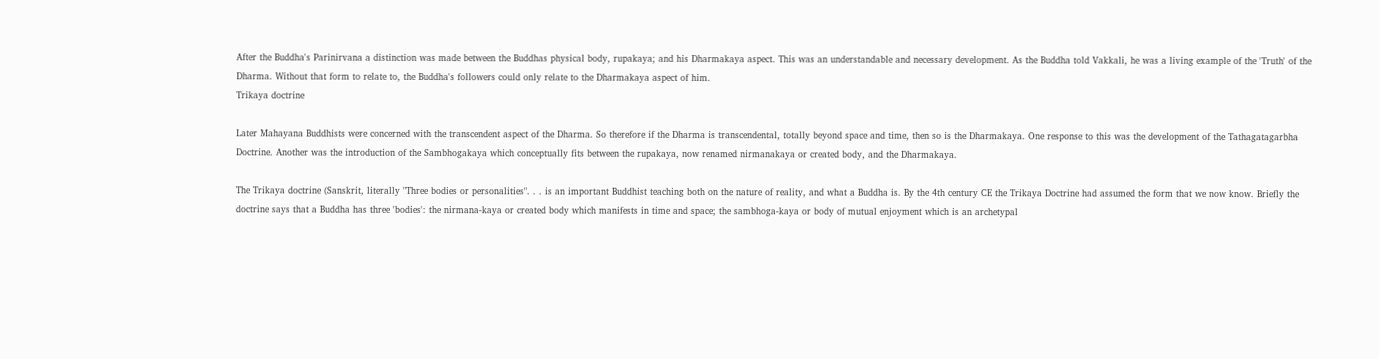After the Buddha's Parinirvana a distinction was made between the Buddhas physical body, rupakaya; and his Dharmakaya aspect. This was an understandable and necessary development. As the Buddha told Vakkali, he was a living example of the 'Truth' of the Dharma. Without that form to relate to, the Buddha's followers could only relate to the Dharmakaya aspect of him.
Trikaya doctrine

Later Mahayana Buddhists were concerned with the transcendent aspect of the Dharma. So therefore if the Dharma is transcendental, totally beyond space and time, then so is the Dharmakaya. One response to this was the development of the Tathagatagarbha Doctrine. Another was the introduction of the Sambhogakaya which conceptually fits between the rupakaya, now renamed nirmanakaya or created body, and the Dharmakaya.

The Trikaya doctrine (Sanskrit, literally "Three bodies or personalities". . . is an important Buddhist teaching both on the nature of reality, and what a Buddha is. By the 4th century CE the Trikaya Doctrine had assumed the form that we now know. Briefly the doctrine says that a Buddha has three 'bodies': the nirmana-kaya or created body which manifests in time and space; the sambhoga-kaya or body of mutual enjoyment which is an archetypal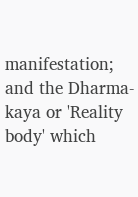manifestation; and the Dharma-kaya or 'Reality body' which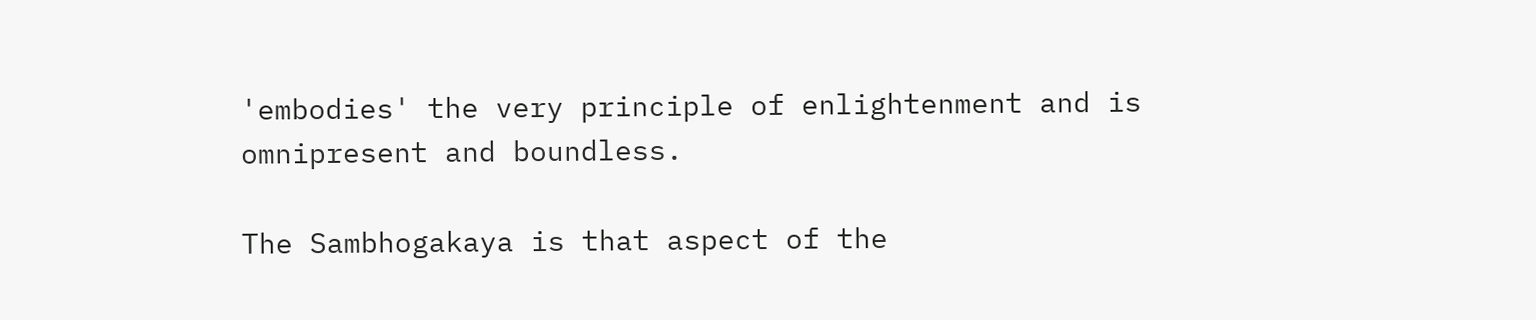'embodies' the very principle of enlightenment and is omnipresent and boundless.

The Sambhogakaya is that aspect of the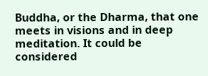Buddha, or the Dharma, that one meets in visions and in deep meditation. It could be considered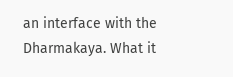an interface with the Dharmakaya. What it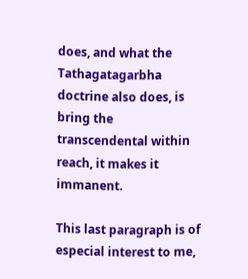does, and what the Tathagatagarbha doctrine also does, is bring the transcendental within reach, it makes it immanent.

This last paragraph is of especial interest to me,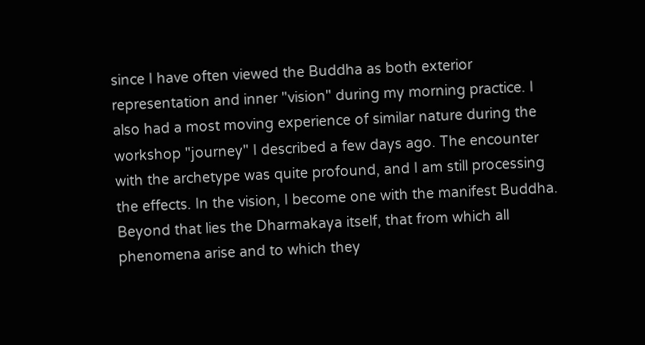since I have often viewed the Buddha as both exterior representation and inner "vision" during my morning practice. I also had a most moving experience of similar nature during the workshop "journey" I described a few days ago. The encounter with the archetype was quite profound, and I am still processing the effects. In the vision, I become one with the manifest Buddha. Beyond that lies the Dharmakaya itself, that from which all phenomena arise and to which they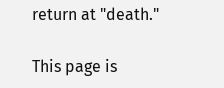return at "death."

This page is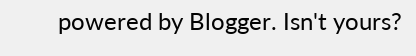powered by Blogger. Isn't yours?